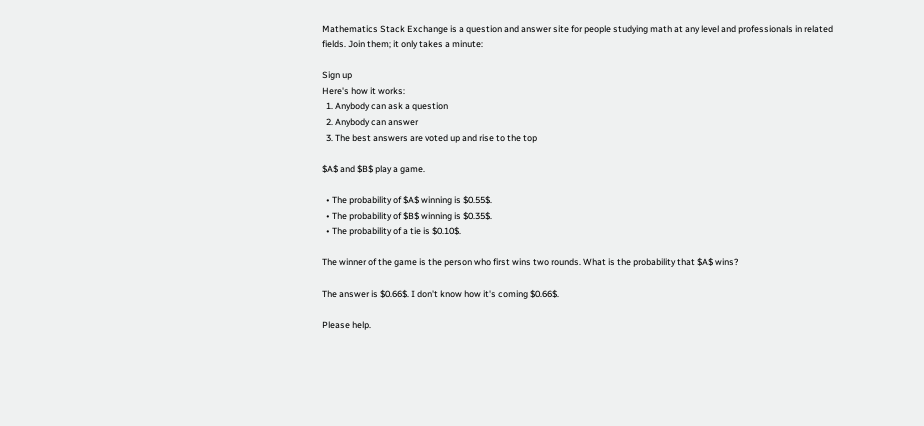Mathematics Stack Exchange is a question and answer site for people studying math at any level and professionals in related fields. Join them; it only takes a minute:

Sign up
Here's how it works:
  1. Anybody can ask a question
  2. Anybody can answer
  3. The best answers are voted up and rise to the top

$A$ and $B$ play a game.

  • The probability of $A$ winning is $0.55$.
  • The probability of $B$ winning is $0.35$.
  • The probability of a tie is $0.10$.

The winner of the game is the person who first wins two rounds. What is the probability that $A$ wins?

The answer is $0.66$. I don't know how it's coming $0.66$.

Please help.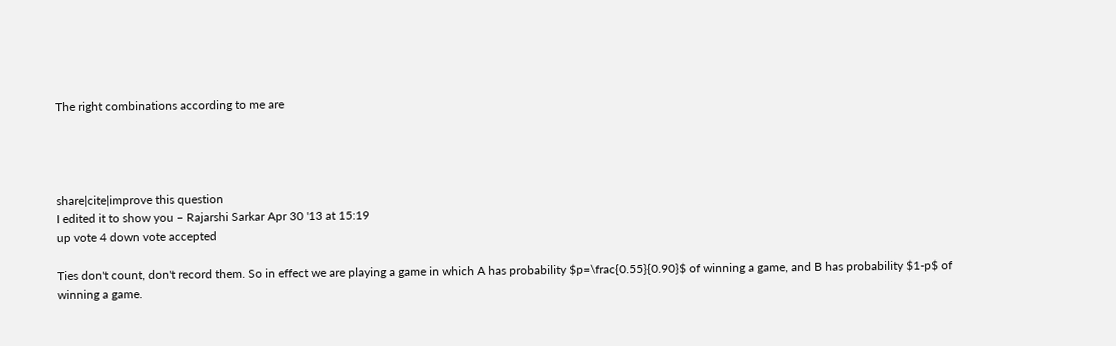The right combinations according to me are




share|cite|improve this question
I edited it to show you – Rajarshi Sarkar Apr 30 '13 at 15:19
up vote 4 down vote accepted

Ties don't count, don't record them. So in effect we are playing a game in which A has probability $p=\frac{0.55}{0.90}$ of winning a game, and B has probability $1-p$ of winning a game.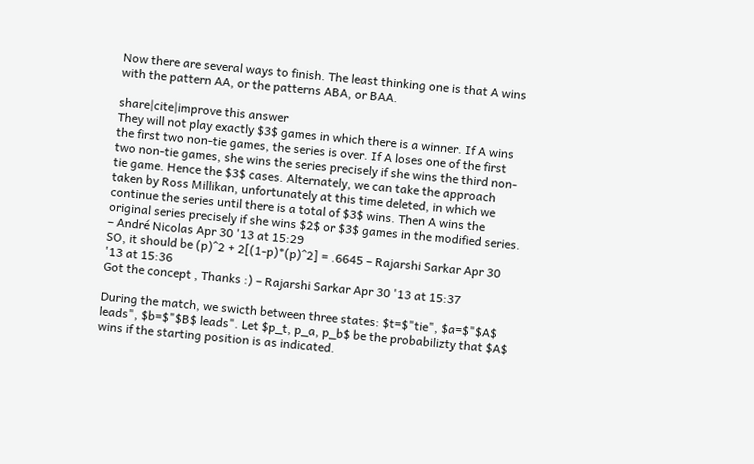Now there are several ways to finish. The least thinking one is that A wins with the pattern AA, or the patterns ABA, or BAA.

share|cite|improve this answer
They will not play exactly $3$ games in which there is a winner. If A wins the first two non-tie games, the series is over. If A loses one of the first two non-tie games, she wins the series precisely if she wins the third non-tie game. Hence the $3$ cases. Alternately, we can take the approach taken by Ross Millikan, unfortunately at this time deleted, in which we continue the series until there is a total of $3$ wins. Then A wins the original series precisely if she wins $2$ or $3$ games in the modified series. – André Nicolas Apr 30 '13 at 15:29
SO, it should be (p)^2 + 2[(1-p)*(p)^2] = .6645 – Rajarshi Sarkar Apr 30 '13 at 15:36
Got the concept , Thanks :) – Rajarshi Sarkar Apr 30 '13 at 15:37

During the match, we swicth between three states: $t=$"tie", $a=$"$A$ leads", $b=$"$B$ leads". Let $p_t, p_a, p_b$ be the probabilizty that $A$ wins if the starting position is as indicated.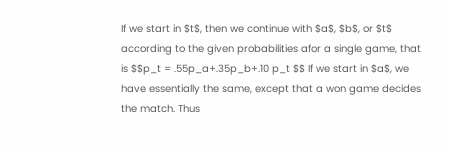If we start in $t$, then we continue with $a$, $b$, or $t$ according to the given probabilities afor a single game, that is $$p_t = .55p_a+.35p_b+.10 p_t $$ If we start in $a$, we have essentially the same, except that a won game decides the match. Thus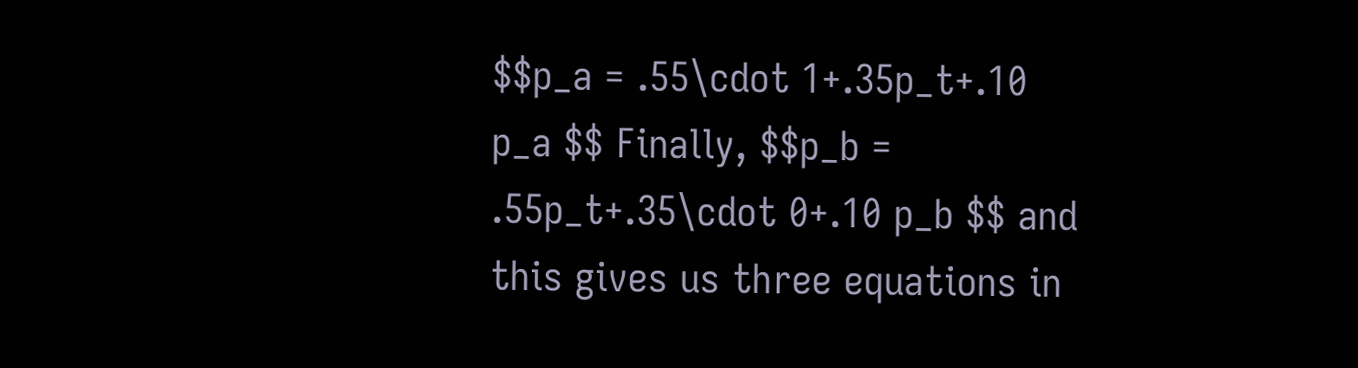$$p_a = .55\cdot 1+.35p_t+.10 p_a $$ Finally, $$p_b = .55p_t+.35\cdot 0+.10 p_b $$ and this gives us three equations in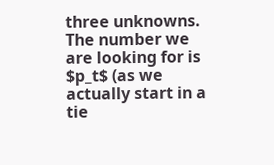three unknowns. The number we are looking for is $p_t$ (as we actually start in a tie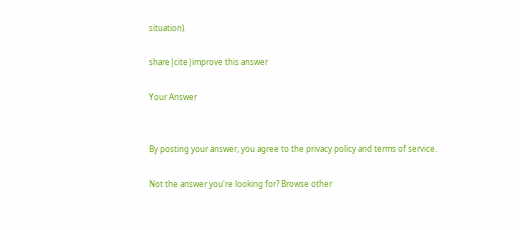situation).

share|cite|improve this answer

Your Answer


By posting your answer, you agree to the privacy policy and terms of service.

Not the answer you're looking for? Browse other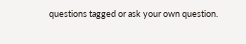questions tagged or ask your own question.